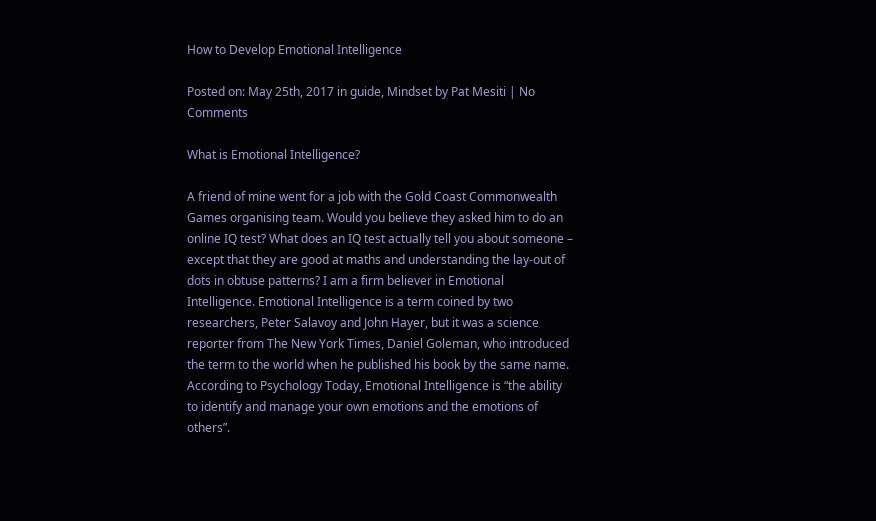How to Develop Emotional Intelligence

Posted on: May 25th, 2017 in guide, Mindset by Pat Mesiti | No Comments

What is Emotional Intelligence?

A friend of mine went for a job with the Gold Coast Commonwealth Games organising team. Would you believe they asked him to do an online IQ test? What does an IQ test actually tell you about someone – except that they are good at maths and understanding the lay-out of dots in obtuse patterns? I am a firm believer in Emotional Intelligence. Emotional Intelligence is a term coined by two researchers, Peter Salavoy and John Hayer, but it was a science reporter from The New York Times, Daniel Goleman, who introduced the term to the world when he published his book by the same name. According to Psychology Today, Emotional Intelligence is “the ability to identify and manage your own emotions and the emotions of others”.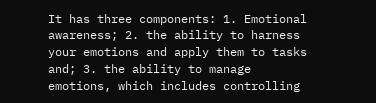It has three components: 1. Emotional awareness; 2. the ability to harness your emotions and apply them to tasks and; 3. the ability to manage emotions, which includes controlling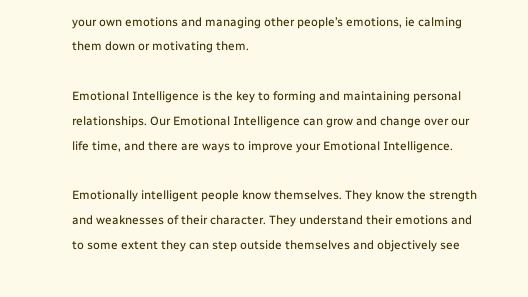your own emotions and managing other people’s emotions, ie calming them down or motivating them.

Emotional Intelligence is the key to forming and maintaining personal relationships. Our Emotional Intelligence can grow and change over our life time, and there are ways to improve your Emotional Intelligence.

Emotionally intelligent people know themselves. They know the strength and weaknesses of their character. They understand their emotions and to some extent they can step outside themselves and objectively see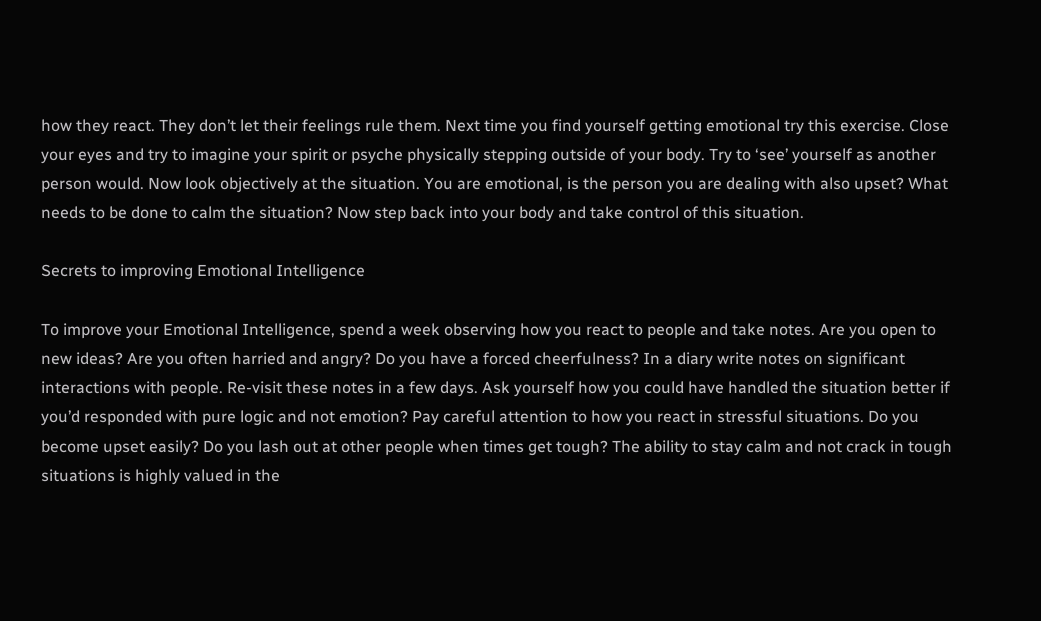how they react. They don’t let their feelings rule them. Next time you find yourself getting emotional try this exercise. Close your eyes and try to imagine your spirit or psyche physically stepping outside of your body. Try to ‘see’ yourself as another person would. Now look objectively at the situation. You are emotional, is the person you are dealing with also upset? What needs to be done to calm the situation? Now step back into your body and take control of this situation.

Secrets to improving Emotional Intelligence

To improve your Emotional Intelligence, spend a week observing how you react to people and take notes. Are you open to new ideas? Are you often harried and angry? Do you have a forced cheerfulness? In a diary write notes on significant interactions with people. Re-visit these notes in a few days. Ask yourself how you could have handled the situation better if you’d responded with pure logic and not emotion? Pay careful attention to how you react in stressful situations. Do you become upset easily? Do you lash out at other people when times get tough? The ability to stay calm and not crack in tough situations is highly valued in the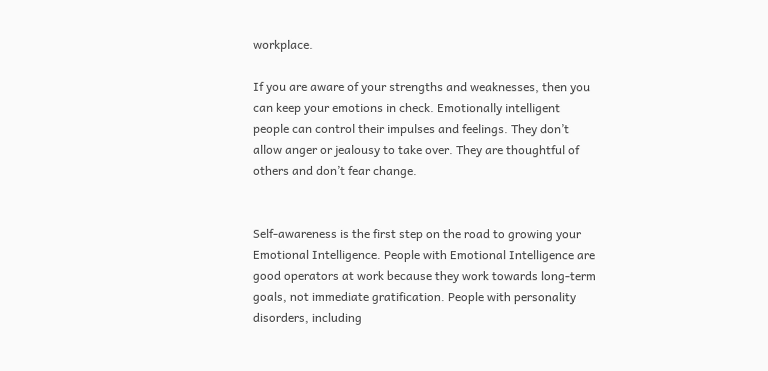workplace.

If you are aware of your strengths and weaknesses, then you can keep your emotions in check. Emotionally intelligent people can control their impulses and feelings. They don’t allow anger or jealousy to take over. They are thoughtful of others and don’t fear change.


Self-awareness is the first step on the road to growing your Emotional Intelligence. People with Emotional Intelligence are good operators at work because they work towards long-term goals, not immediate gratification. People with personality disorders, including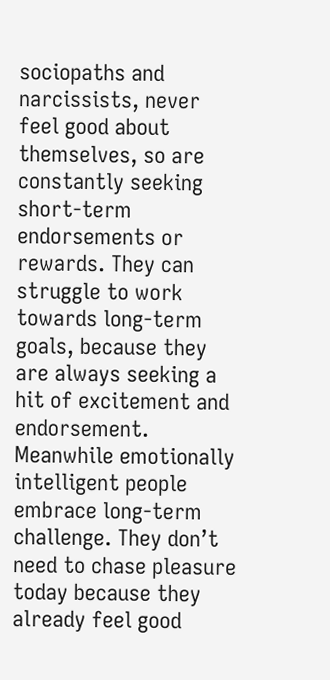sociopaths and narcissists, never feel good about themselves, so are constantly seeking short-term endorsements or rewards. They can struggle to work towards long-term goals, because they are always seeking a hit of excitement and endorsement. Meanwhile emotionally intelligent people embrace long-term challenge. They don’t need to chase pleasure today because they already feel good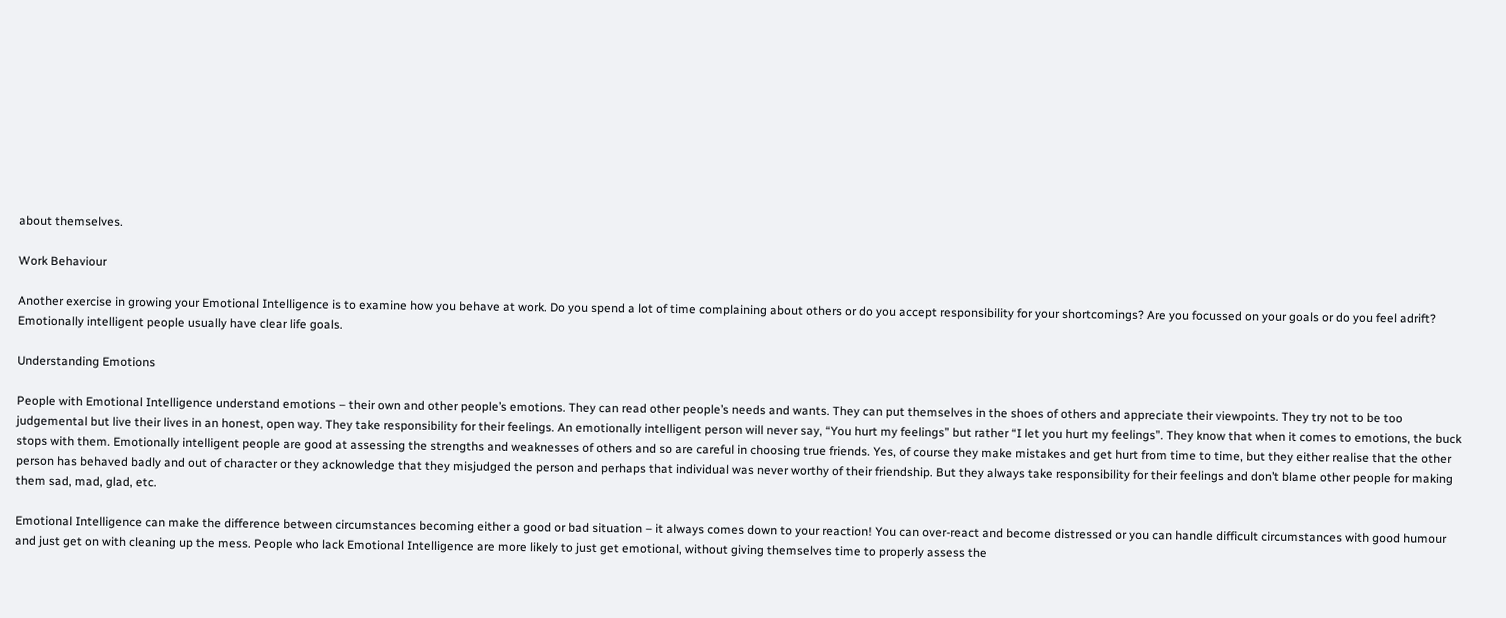about themselves.

Work Behaviour

Another exercise in growing your Emotional Intelligence is to examine how you behave at work. Do you spend a lot of time complaining about others or do you accept responsibility for your shortcomings? Are you focussed on your goals or do you feel adrift? Emotionally intelligent people usually have clear life goals.

Understanding Emotions

People with Emotional Intelligence understand emotions – their own and other people’s emotions. They can read other people’s needs and wants. They can put themselves in the shoes of others and appreciate their viewpoints. They try not to be too judgemental but live their lives in an honest, open way. They take responsibility for their feelings. An emotionally intelligent person will never say, “You hurt my feelings” but rather “I let you hurt my feelings”. They know that when it comes to emotions, the buck stops with them. Emotionally intelligent people are good at assessing the strengths and weaknesses of others and so are careful in choosing true friends. Yes, of course they make mistakes and get hurt from time to time, but they either realise that the other person has behaved badly and out of character or they acknowledge that they misjudged the person and perhaps that individual was never worthy of their friendship. But they always take responsibility for their feelings and don’t blame other people for making them sad, mad, glad, etc.

Emotional Intelligence can make the difference between circumstances becoming either a good or bad situation – it always comes down to your reaction! You can over-react and become distressed or you can handle difficult circumstances with good humour and just get on with cleaning up the mess. People who lack Emotional Intelligence are more likely to just get emotional, without giving themselves time to properly assess the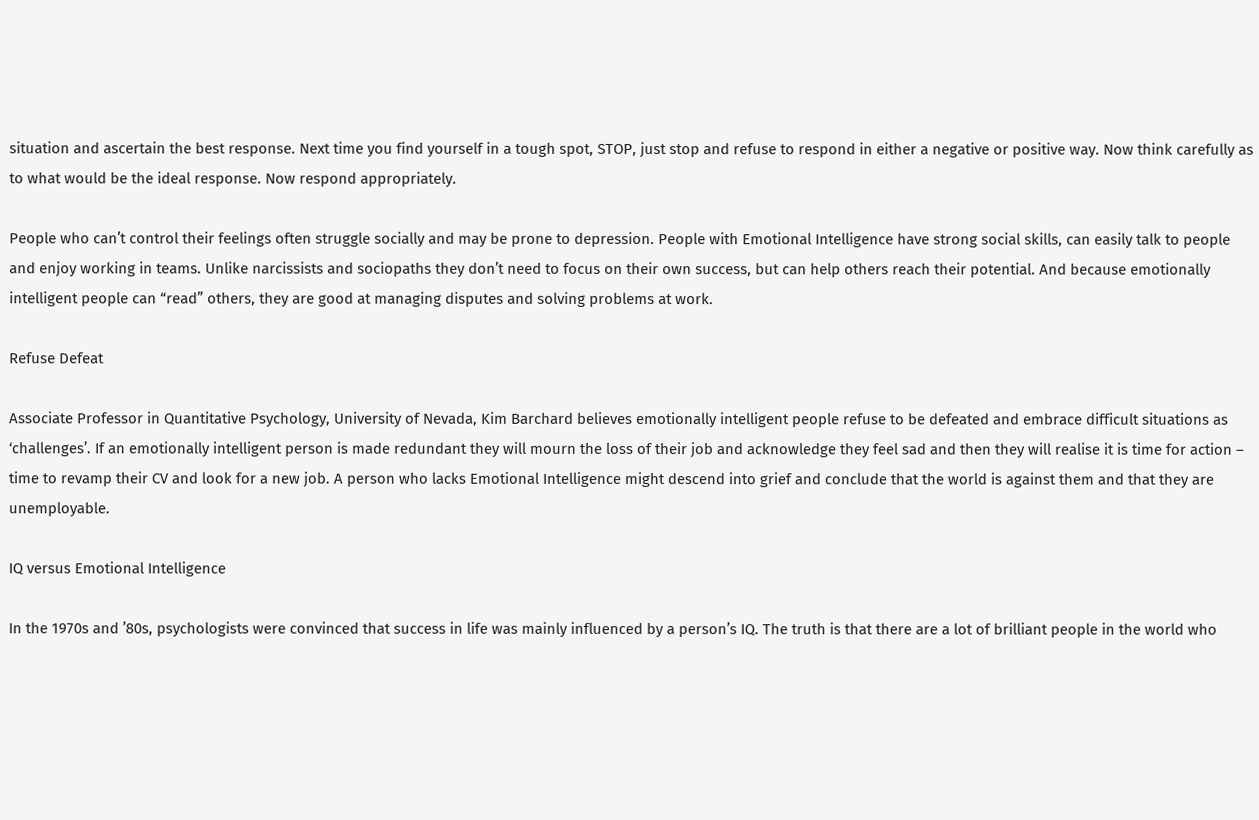situation and ascertain the best response. Next time you find yourself in a tough spot, STOP, just stop and refuse to respond in either a negative or positive way. Now think carefully as to what would be the ideal response. Now respond appropriately.

People who can’t control their feelings often struggle socially and may be prone to depression. People with Emotional Intelligence have strong social skills, can easily talk to people and enjoy working in teams. Unlike narcissists and sociopaths they don’t need to focus on their own success, but can help others reach their potential. And because emotionally intelligent people can “read” others, they are good at managing disputes and solving problems at work.

Refuse Defeat

Associate Professor in Quantitative Psychology, University of Nevada, Kim Barchard believes emotionally intelligent people refuse to be defeated and embrace difficult situations as ‘challenges’. If an emotionally intelligent person is made redundant they will mourn the loss of their job and acknowledge they feel sad and then they will realise it is time for action – time to revamp their CV and look for a new job. A person who lacks Emotional Intelligence might descend into grief and conclude that the world is against them and that they are unemployable.

IQ versus Emotional Intelligence

In the 1970s and ’80s, psychologists were convinced that success in life was mainly influenced by a person’s IQ. The truth is that there are a lot of brilliant people in the world who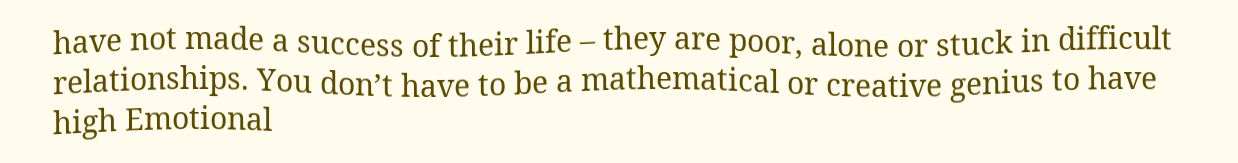have not made a success of their life – they are poor, alone or stuck in difficult relationships. You don’t have to be a mathematical or creative genius to have high Emotional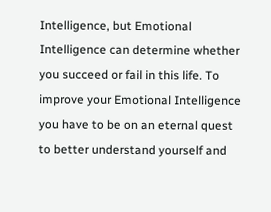Intelligence, but Emotional Intelligence can determine whether you succeed or fail in this life. To improve your Emotional Intelligence you have to be on an eternal quest to better understand yourself and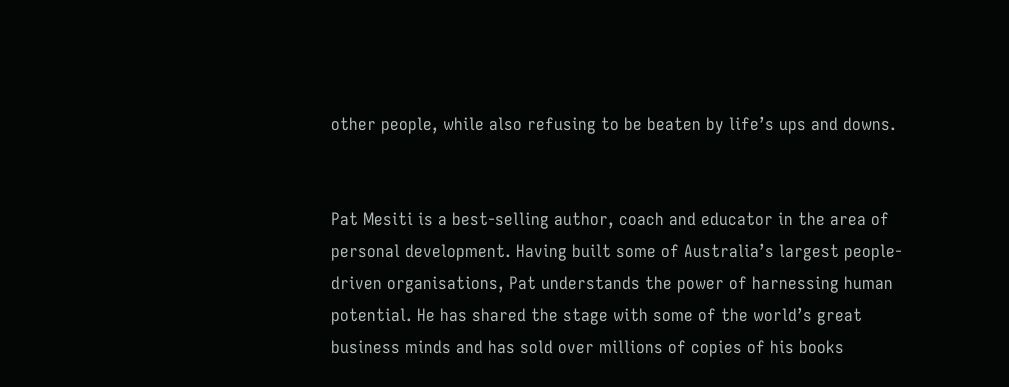other people, while also refusing to be beaten by life’s ups and downs.


Pat Mesiti is a best-selling author, coach and educator in the area of personal development. Having built some of Australia’s largest people-driven organisations, Pat understands the power of harnessing human potential. He has shared the stage with some of the world’s great business minds and has sold over millions of copies of his books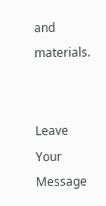and materials.


Leave Your Message